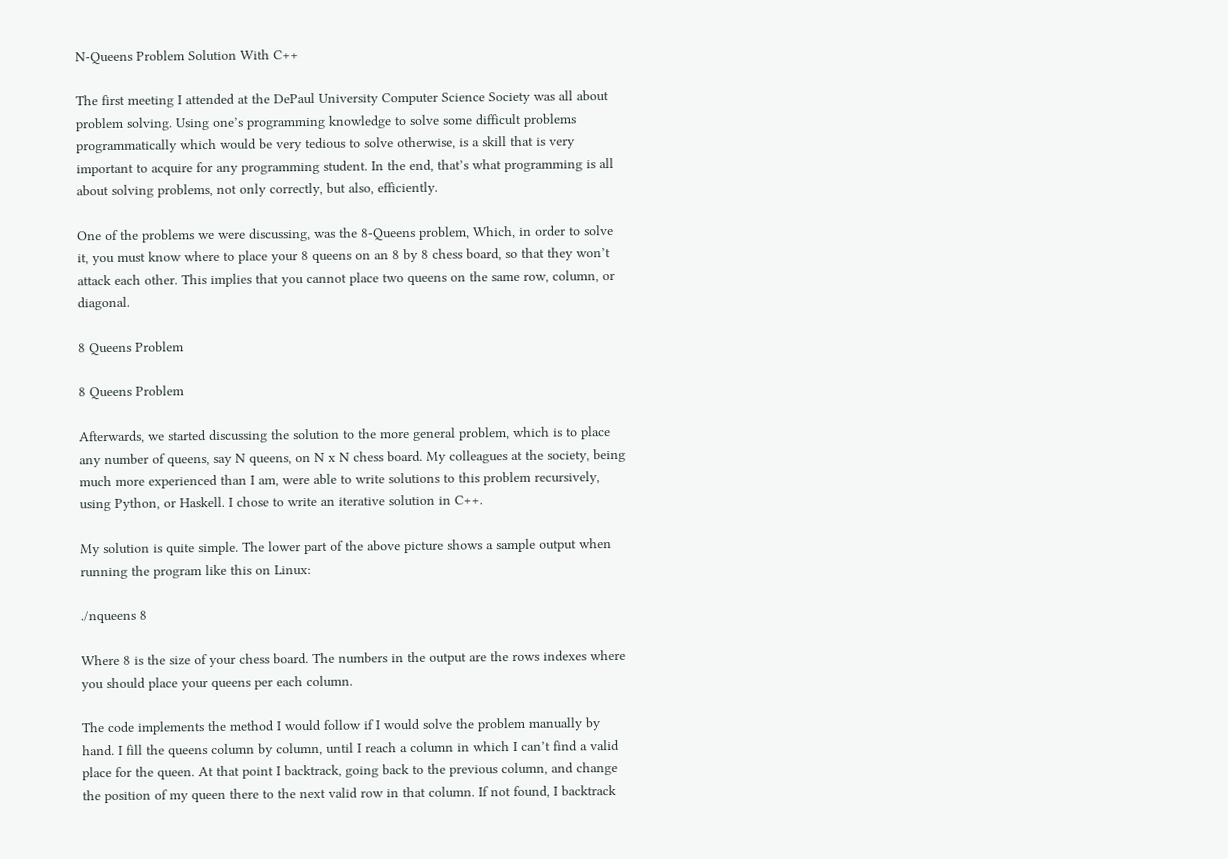N-Queens Problem Solution With C++

The first meeting I attended at the DePaul University Computer Science Society was all about problem solving. Using one’s programming knowledge to solve some difficult problems programmatically which would be very tedious to solve otherwise, is a skill that is very important to acquire for any programming student. In the end, that’s what programming is all about solving problems, not only correctly, but also, efficiently.

One of the problems we were discussing, was the 8-Queens problem, Which, in order to solve it, you must know where to place your 8 queens on an 8 by 8 chess board, so that they won’t attack each other. This implies that you cannot place two queens on the same row, column, or diagonal.

8 Queens Problem

8 Queens Problem

Afterwards, we started discussing the solution to the more general problem, which is to place any number of queens, say N queens, on N x N chess board. My colleagues at the society, being much more experienced than I am, were able to write solutions to this problem recursively, using Python, or Haskell. I chose to write an iterative solution in C++.

My solution is quite simple. The lower part of the above picture shows a sample output when running the program like this on Linux:

./nqueens 8

Where 8 is the size of your chess board. The numbers in the output are the rows indexes where you should place your queens per each column.

The code implements the method I would follow if I would solve the problem manually by hand. I fill the queens column by column, until I reach a column in which I can’t find a valid place for the queen. At that point I backtrack, going back to the previous column, and change the position of my queen there to the next valid row in that column. If not found, I backtrack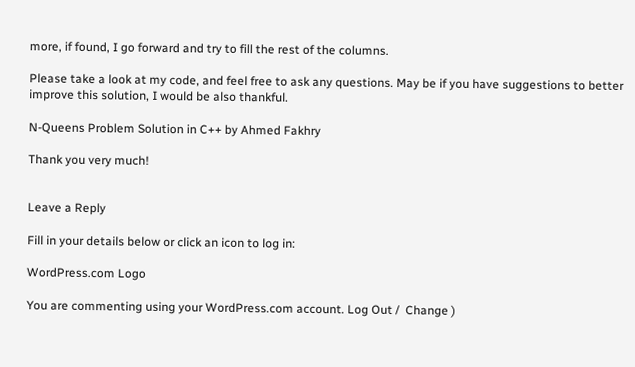more, if found, I go forward and try to fill the rest of the columns.

Please take a look at my code, and feel free to ask any questions. May be if you have suggestions to better improve this solution, I would be also thankful.

N-Queens Problem Solution in C++ by Ahmed Fakhry

Thank you very much!


Leave a Reply

Fill in your details below or click an icon to log in:

WordPress.com Logo

You are commenting using your WordPress.com account. Log Out /  Change )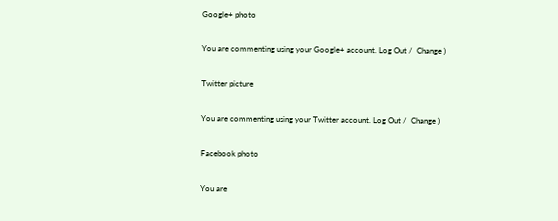Google+ photo

You are commenting using your Google+ account. Log Out /  Change )

Twitter picture

You are commenting using your Twitter account. Log Out /  Change )

Facebook photo

You are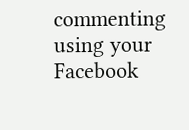commenting using your Facebook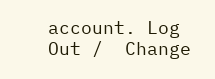account. Log Out /  Change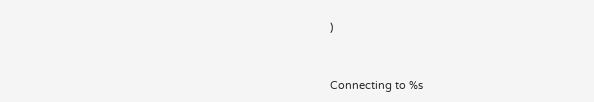)


Connecting to %s